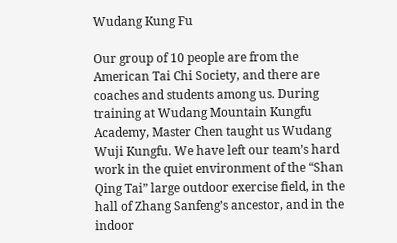Wudang Kung Fu

Our group of 10 people are from the American Tai Chi Society, and there are coaches and students among us. During training at Wudang Mountain Kungfu Academy, Master Chen taught us Wudang Wuji Kungfu. We have left our team’s hard work in the quiet environment of the “Shan Qing Tai” large outdoor exercise field, in the hall of Zhang Sanfeng’s ancestor, and in the indoor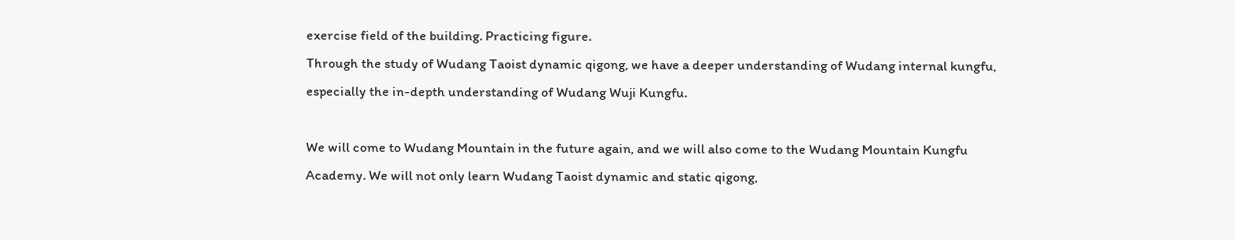exercise field of the building. Practicing figure.
Through the study of Wudang Taoist dynamic qigong, we have a deeper understanding of Wudang internal kungfu, especially the in-depth understanding of Wudang Wuji Kungfu.

We will come to Wudang Mountain in the future again, and we will also come to the Wudang Mountain Kungfu Academy. We will not only learn Wudang Taoist dynamic and static qigong,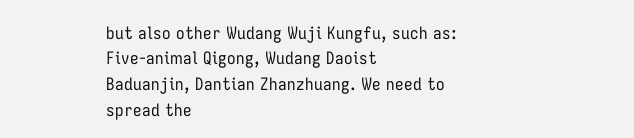but also other Wudang Wuji Kungfu, such as: Five-animal Qigong, Wudang Daoist Baduanjin, Dantian Zhanzhuang. We need to spread the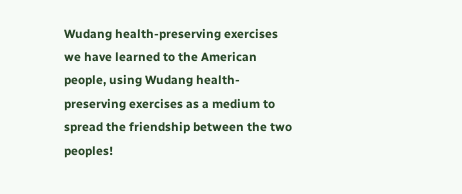Wudang health-preserving exercises we have learned to the American people, using Wudang health-preserving exercises as a medium to spread the friendship between the two peoples!